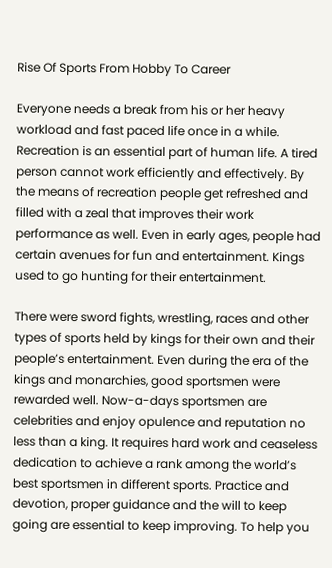Rise Of Sports From Hobby To Career

Everyone needs a break from his or her heavy workload and fast paced life once in a while. Recreation is an essential part of human life. A tired person cannot work efficiently and effectively. By the means of recreation people get refreshed and filled with a zeal that improves their work performance as well. Even in early ages, people had certain avenues for fun and entertainment. Kings used to go hunting for their entertainment.

There were sword fights, wrestling, races and other types of sports held by kings for their own and their people’s entertainment. Even during the era of the kings and monarchies, good sportsmen were rewarded well. Now-a-days sportsmen are celebrities and enjoy opulence and reputation no less than a king. It requires hard work and ceaseless dedication to achieve a rank among the world’s best sportsmen in different sports. Practice and devotion, proper guidance and the will to keep going are essential to keep improving. To help you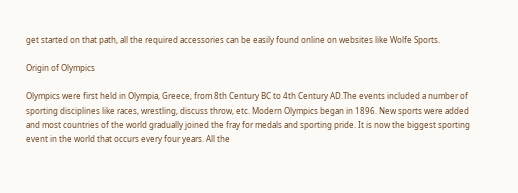get started on that path, all the required accessories can be easily found online on websites like Wolfe Sports.

Origin of Olympics

Olympics were first held in Olympia, Greece, from 8th Century BC to 4th Century AD.The events included a number of sporting disciplines like races, wrestling, discuss throw, etc. Modern Olympics began in 1896. New sports were added and most countries of the world gradually joined the fray for medals and sporting pride. It is now the biggest sporting event in the world that occurs every four years. All the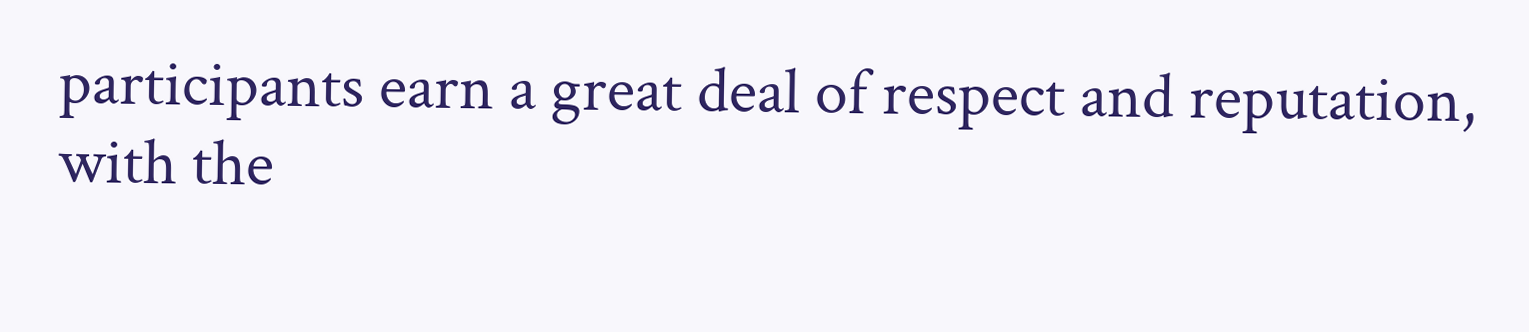participants earn a great deal of respect and reputation, with the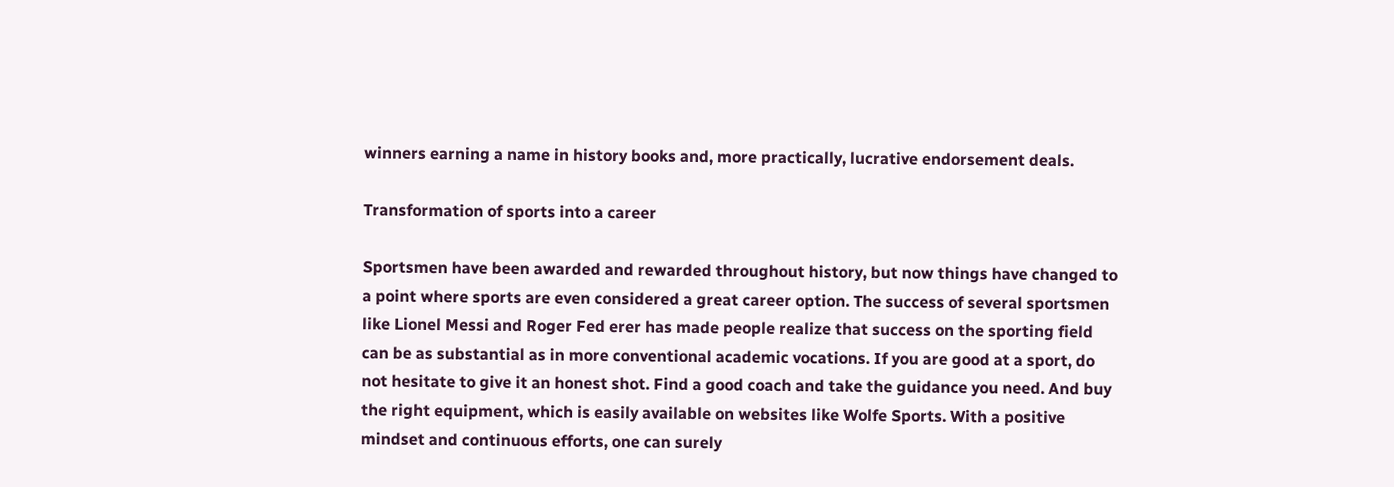winners earning a name in history books and, more practically, lucrative endorsement deals.

Transformation of sports into a career

Sportsmen have been awarded and rewarded throughout history, but now things have changed to a point where sports are even considered a great career option. The success of several sportsmen like Lionel Messi and Roger Fed erer has made people realize that success on the sporting field can be as substantial as in more conventional academic vocations. If you are good at a sport, do not hesitate to give it an honest shot. Find a good coach and take the guidance you need. And buy the right equipment, which is easily available on websites like Wolfe Sports. With a positive mindset and continuous efforts, one can surely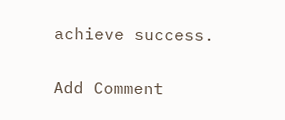achieve success.

Add Comment